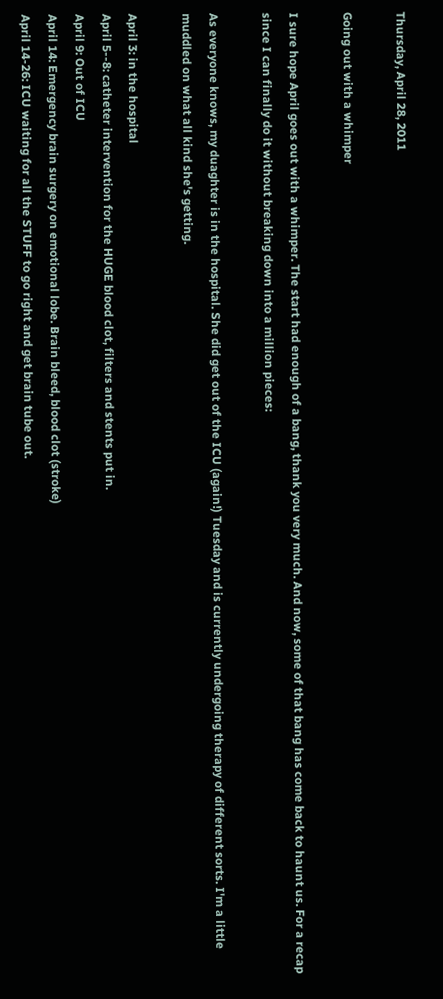Thursday, April 28, 2011

Going out with a whimper

I sure hope April goes out with a whimper. The start had enough of a bang, thank you very much. And now, some of that bang has come back to haunt us. For a recap since I can finally do it without breaking down into a million pieces:

As everyone knows, my duaghter is in the hospital. She did get out of the ICU (again!) Tuesday and is currently undergoing therapy of different sorts. I'm a little muddled on what all kind she's getting.

April 3: in the hospital
April 5--8: catheter intervention for the HUGE blood clot, filters and stents put in.
April 9: Out of ICU
April 14: Emergency brain surgery on emotional lobe. Brain bleed, blood clot (stroke)
April 14-26: ICU waiting for all the STUFF to go right and get brain tube out.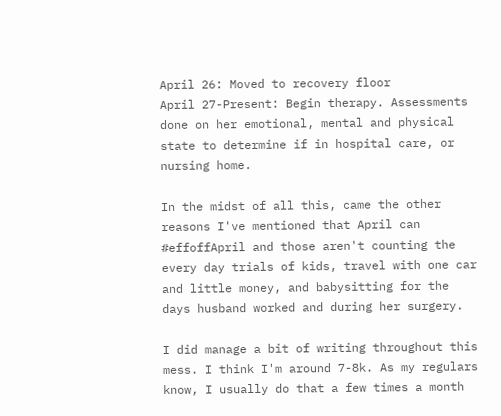April 26: Moved to recovery floor
April 27-Present: Begin therapy. Assessments done on her emotional, mental and physical state to determine if in hospital care, or nursing home.

In the midst of all this, came the other reasons I've mentioned that April can #effoffApril and those aren't counting the every day trials of kids, travel with one car and little money, and babysitting for the days husband worked and during her surgery.

I did manage a bit of writing throughout this mess. I think I'm around 7-8k. As my regulars know, I usually do that a few times a month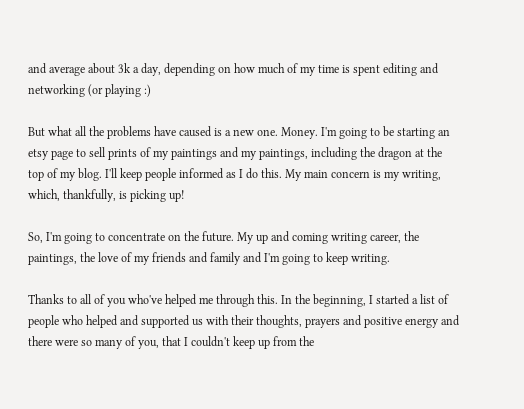and average about 3k a day, depending on how much of my time is spent editing and networking (or playing :)

But what all the problems have caused is a new one. Money. I'm going to be starting an etsy page to sell prints of my paintings and my paintings, including the dragon at the top of my blog. I'll keep people informed as I do this. My main concern is my writing, which, thankfully, is picking up!

So, I'm going to concentrate on the future. My up and coming writing career, the paintings, the love of my friends and family and I'm going to keep writing.

Thanks to all of you who've helped me through this. In the beginning, I started a list of people who helped and supported us with their thoughts, prayers and positive energy and there were so many of you, that I couldn't keep up from the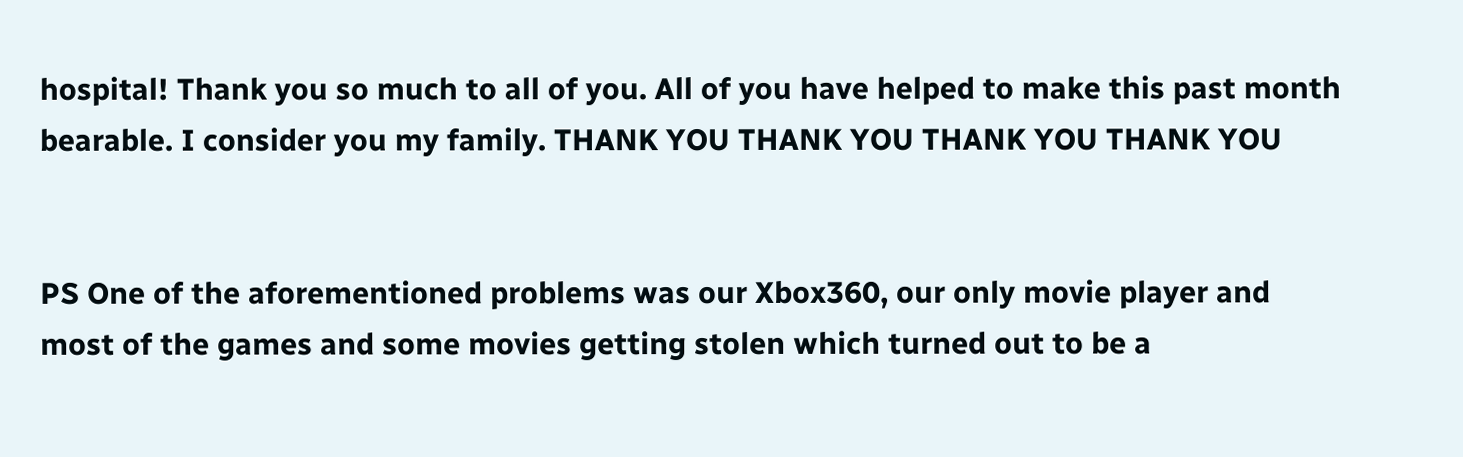hospital! Thank you so much to all of you. All of you have helped to make this past month bearable. I consider you my family. THANK YOU THANK YOU THANK YOU THANK YOU


PS One of the aforementioned problems was our Xbox360, our only movie player and most of the games and some movies getting stolen which turned out to be a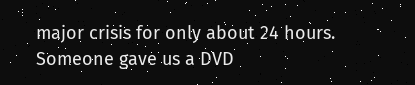major crisis for only about 24 hours. Someone gave us a DVD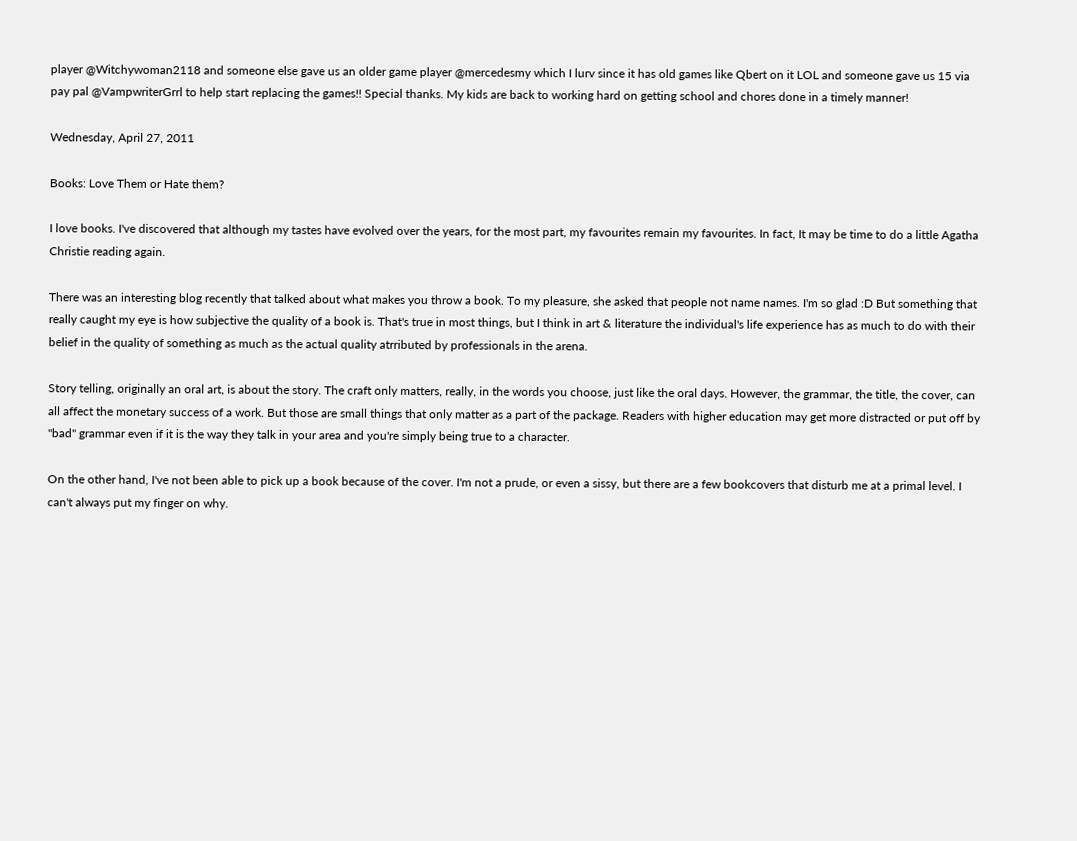player @Witchywoman2118 and someone else gave us an older game player @mercedesmy which I lurv since it has old games like Qbert on it LOL and someone gave us 15 via pay pal @VampwriterGrrl to help start replacing the games!! Special thanks. My kids are back to working hard on getting school and chores done in a timely manner!

Wednesday, April 27, 2011

Books: Love Them or Hate them?

I love books. I've discovered that although my tastes have evolved over the years, for the most part, my favourites remain my favourites. In fact, It may be time to do a little Agatha Christie reading again.

There was an interesting blog recently that talked about what makes you throw a book. To my pleasure, she asked that people not name names. I'm so glad :D But something that really caught my eye is how subjective the quality of a book is. That's true in most things, but I think in art & literature the individual's life experience has as much to do with their belief in the quality of something as much as the actual quality atrributed by professionals in the arena.

Story telling, originally an oral art, is about the story. The craft only matters, really, in the words you choose, just like the oral days. However, the grammar, the title, the cover, can all affect the monetary success of a work. But those are small things that only matter as a part of the package. Readers with higher education may get more distracted or put off by "bad" grammar even if it is the way they talk in your area and you're simply being true to a character.

On the other hand, I've not been able to pick up a book because of the cover. I'm not a prude, or even a sissy, but there are a few bookcovers that disturb me at a primal level. I can't always put my finger on why.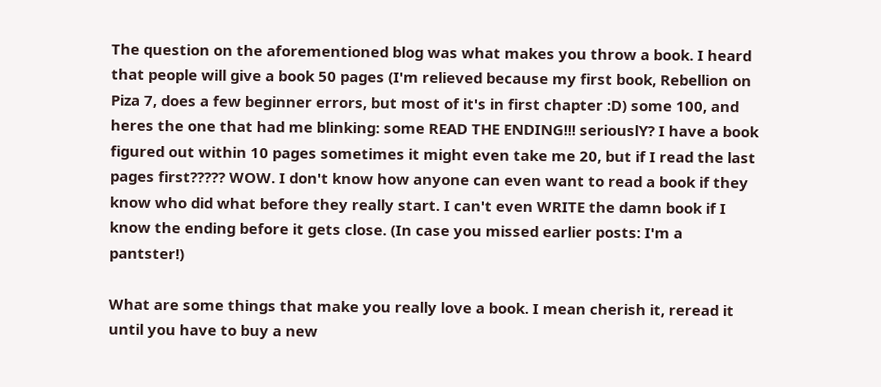The question on the aforementioned blog was what makes you throw a book. I heard that people will give a book 50 pages (I'm relieved because my first book, Rebellion on Piza 7, does a few beginner errors, but most of it's in first chapter :D) some 100, and heres the one that had me blinking: some READ THE ENDING!!! seriouslY? I have a book figured out within 10 pages sometimes it might even take me 20, but if I read the last pages first????? WOW. I don't know how anyone can even want to read a book if they know who did what before they really start. I can't even WRITE the damn book if I know the ending before it gets close. (In case you missed earlier posts: I'm a pantster!)

What are some things that make you really love a book. I mean cherish it, reread it until you have to buy a new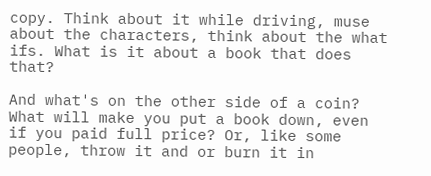copy. Think about it while driving, muse about the characters, think about the what ifs. What is it about a book that does that?

And what's on the other side of a coin? What will make you put a book down, even if you paid full price? Or, like some people, throw it and or burn it in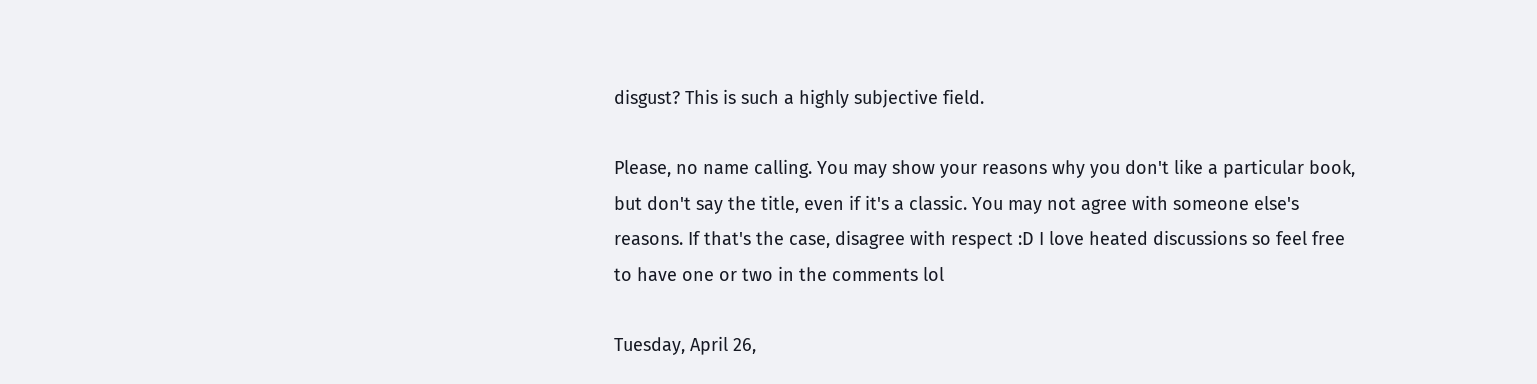disgust? This is such a highly subjective field.

Please, no name calling. You may show your reasons why you don't like a particular book, but don't say the title, even if it's a classic. You may not agree with someone else's reasons. If that's the case, disagree with respect :D I love heated discussions so feel free to have one or two in the comments lol

Tuesday, April 26,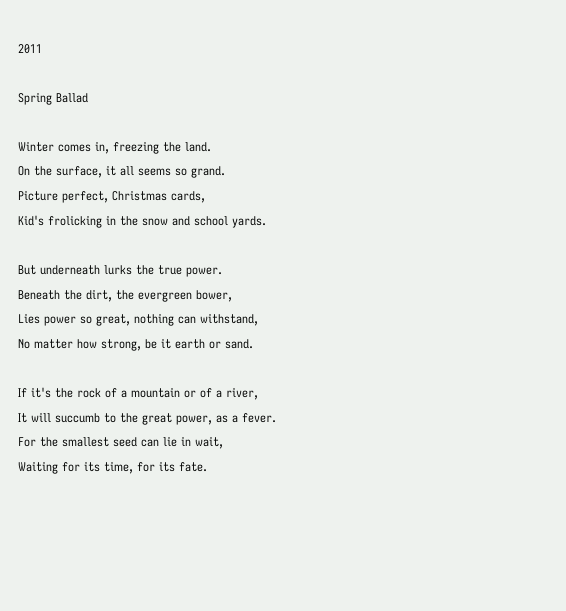2011

Spring Ballad

Winter comes in, freezing the land.
On the surface, it all seems so grand.
Picture perfect, Christmas cards,
Kid's frolicking in the snow and school yards.

But underneath lurks the true power.
Beneath the dirt, the evergreen bower,
Lies power so great, nothing can withstand,
No matter how strong, be it earth or sand.

If it's the rock of a mountain or of a river,
It will succumb to the great power, as a fever.
For the smallest seed can lie in wait,
Waiting for its time, for its fate.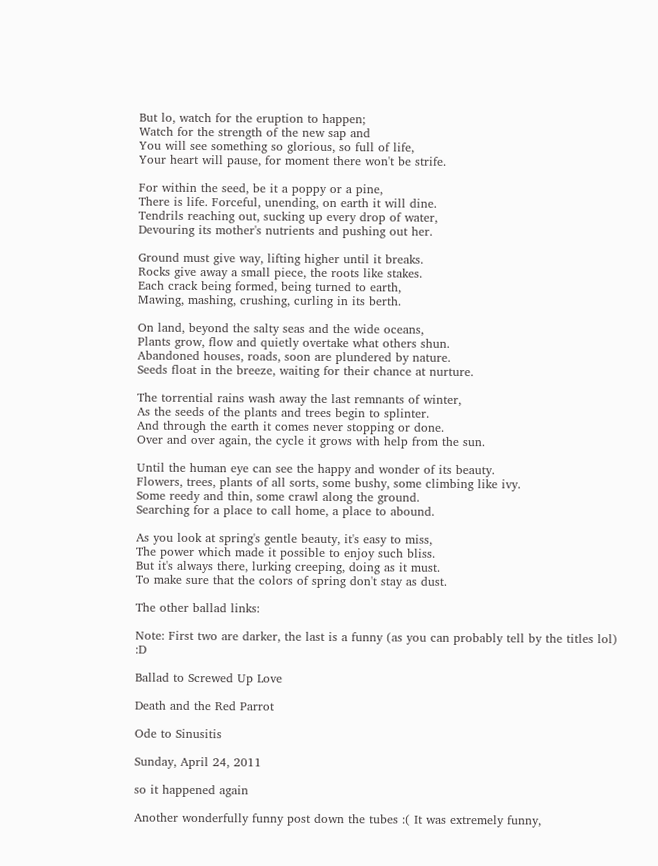But lo, watch for the eruption to happen;
Watch for the strength of the new sap and
You will see something so glorious, so full of life,
Your heart will pause, for moment there won't be strife.

For within the seed, be it a poppy or a pine,
There is life. Forceful, unending, on earth it will dine.
Tendrils reaching out, sucking up every drop of water,
Devouring its mother's nutrients and pushing out her.

Ground must give way, lifting higher until it breaks.
Rocks give away a small piece, the roots like stakes.
Each crack being formed, being turned to earth,
Mawing, mashing, crushing, curling in its berth.

On land, beyond the salty seas and the wide oceans,
Plants grow, flow and quietly overtake what others shun.
Abandoned houses, roads, soon are plundered by nature.
Seeds float in the breeze, waiting for their chance at nurture.

The torrential rains wash away the last remnants of winter,
As the seeds of the plants and trees begin to splinter.
And through the earth it comes never stopping or done.
Over and over again, the cycle it grows with help from the sun.

Until the human eye can see the happy and wonder of its beauty.
Flowers, trees, plants of all sorts, some bushy, some climbing like ivy.
Some reedy and thin, some crawl along the ground.
Searching for a place to call home, a place to abound.

As you look at spring's gentle beauty, it's easy to miss,
The power which made it possible to enjoy such bliss.
But it's always there, lurking creeping, doing as it must.
To make sure that the colors of spring don't stay as dust.

The other ballad links:

Note: First two are darker, the last is a funny (as you can probably tell by the titles lol) :D

Ballad to Screwed Up Love

Death and the Red Parrot

Ode to Sinusitis

Sunday, April 24, 2011

so it happened again

Another wonderfully funny post down the tubes :( It was extremely funny,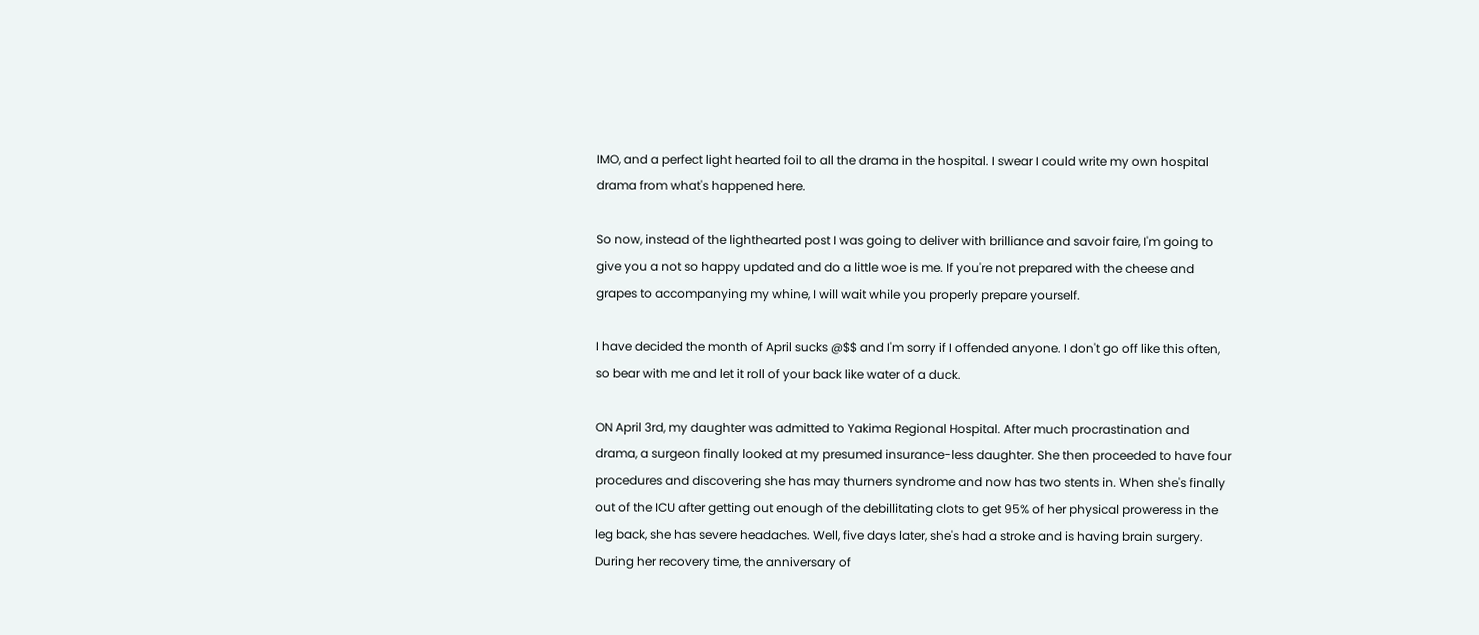IMO, and a perfect light hearted foil to all the drama in the hospital. I swear I could write my own hospital drama from what's happened here.

So now, instead of the lighthearted post I was going to deliver with brilliance and savoir faire, I'm going to give you a not so happy updated and do a little woe is me. If you're not prepared with the cheese and grapes to accompanying my whine, I will wait while you properly prepare yourself.

I have decided the month of April sucks @$$ and I'm sorry if I offended anyone. I don't go off like this often, so bear with me and let it roll of your back like water of a duck.

ON April 3rd, my daughter was admitted to Yakima Regional Hospital. After much procrastination and drama, a surgeon finally looked at my presumed insurance-less daughter. She then proceeded to have four procedures and discovering she has may thurners syndrome and now has two stents in. When she's finally out of the ICU after getting out enough of the debillitating clots to get 95% of her physical proweress in the leg back, she has severe headaches. Well, five days later, she's had a stroke and is having brain surgery. During her recovery time, the anniversary of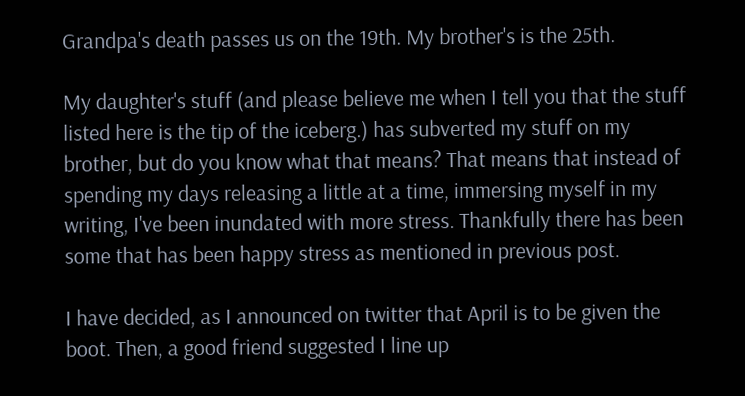Grandpa's death passes us on the 19th. My brother's is the 25th.

My daughter's stuff (and please believe me when I tell you that the stuff listed here is the tip of the iceberg.) has subverted my stuff on my brother, but do you know what that means? That means that instead of spending my days releasing a little at a time, immersing myself in my writing, I've been inundated with more stress. Thankfully there has been some that has been happy stress as mentioned in previous post.

I have decided, as I announced on twitter that April is to be given the boot. Then, a good friend suggested I line up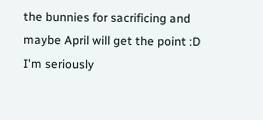the bunnies for sacrificing and maybe April will get the point :D I'm seriously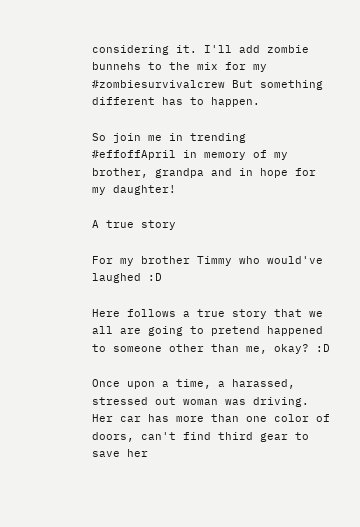considering it. I'll add zombie bunnehs to the mix for my #zombiesurvivalcrew But something different has to happen.

So join me in trending #effoffApril in memory of my brother, grandpa and in hope for my daughter!

A true story

For my brother Timmy who would've laughed :D

Here follows a true story that we all are going to pretend happened to someone other than me, okay? :D

Once upon a time, a harassed, stressed out woman was driving. Her car has more than one color of doors, can't find third gear to save her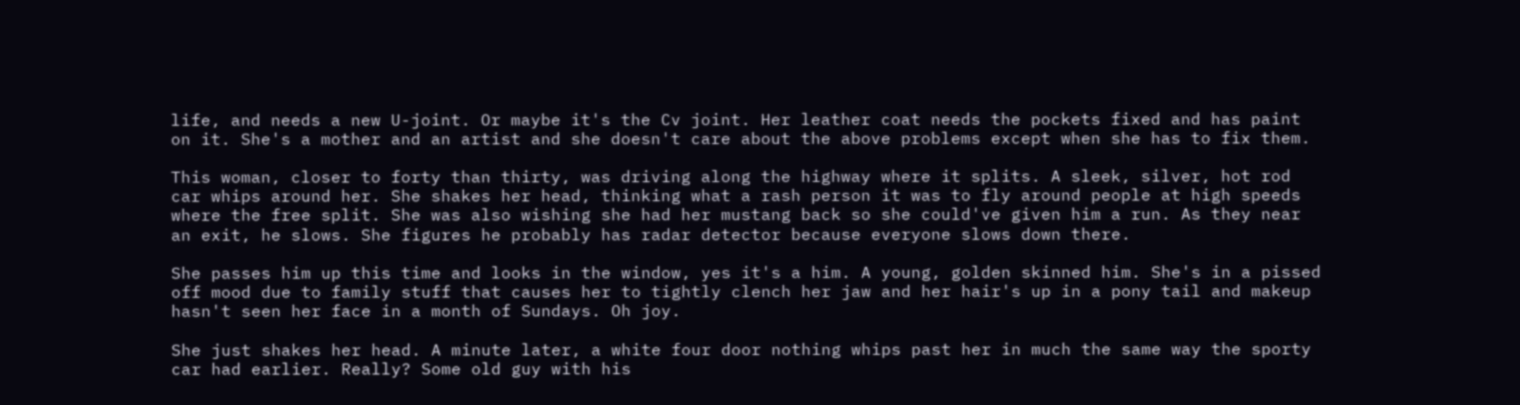life, and needs a new U-joint. Or maybe it's the Cv joint. Her leather coat needs the pockets fixed and has paint on it. She's a mother and an artist and she doesn't care about the above problems except when she has to fix them.

This woman, closer to forty than thirty, was driving along the highway where it splits. A sleek, silver, hot rod car whips around her. She shakes her head, thinking what a rash person it was to fly around people at high speeds where the free split. She was also wishing she had her mustang back so she could've given him a run. As they near an exit, he slows. She figures he probably has radar detector because everyone slows down there.

She passes him up this time and looks in the window, yes it's a him. A young, golden skinned him. She's in a pissed off mood due to family stuff that causes her to tightly clench her jaw and her hair's up in a pony tail and makeup hasn't seen her face in a month of Sundays. Oh joy.

She just shakes her head. A minute later, a white four door nothing whips past her in much the same way the sporty car had earlier. Really? Some old guy with his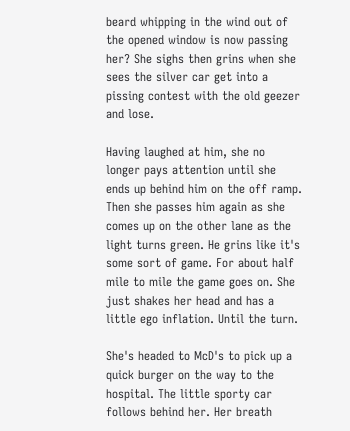beard whipping in the wind out of the opened window is now passing her? She sighs then grins when she sees the silver car get into a pissing contest with the old geezer and lose.

Having laughed at him, she no longer pays attention until she ends up behind him on the off ramp. Then she passes him again as she comes up on the other lane as the light turns green. He grins like it's some sort of game. For about half mile to mile the game goes on. She just shakes her head and has a little ego inflation. Until the turn.

She's headed to McD's to pick up a quick burger on the way to the hospital. The little sporty car follows behind her. Her breath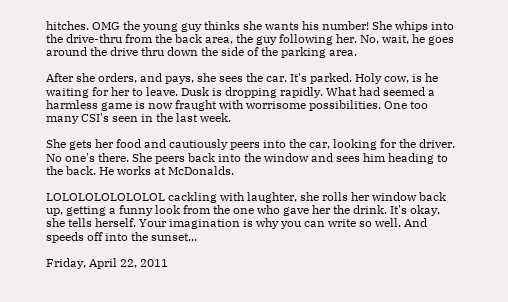hitches. OMG the young guy thinks she wants his number! She whips into the drive-thru from the back area, the guy following her. No, wait, he goes around the drive thru down the side of the parking area.

After she orders, and pays, she sees the car. It's parked. Holy cow, is he waiting for her to leave. Dusk is dropping rapidly. What had seemed a harmless game is now fraught with worrisome possibilities. One too many CSI's seen in the last week.

She gets her food and cautiously peers into the car, looking for the driver. No one's there. She peers back into the window and sees him heading to the back. He works at McDonalds.

LOLOLOLOLOLOLOL cackling with laughter, she rolls her window back up, getting a funny look from the one who gave her the drink. It's okay, she tells herself. Your imagination is why you can write so well. And speeds off into the sunset...

Friday, April 22, 2011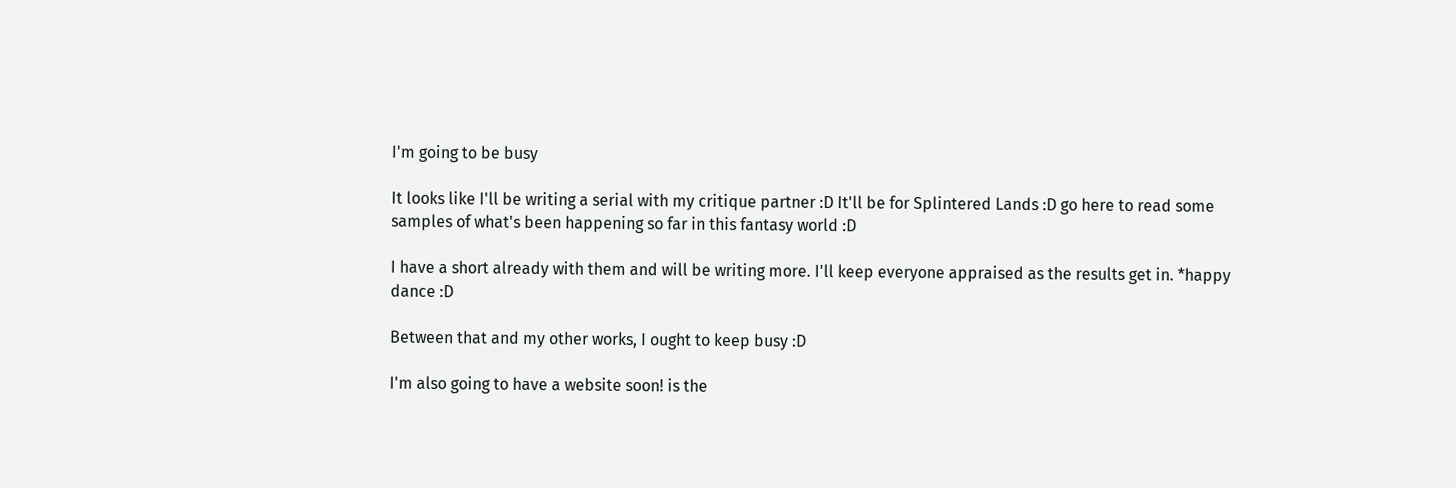I'm going to be busy

It looks like I'll be writing a serial with my critique partner :D It'll be for Splintered Lands :D go here to read some samples of what's been happening so far in this fantasy world :D

I have a short already with them and will be writing more. I'll keep everyone appraised as the results get in. *happy dance :D

Between that and my other works, I ought to keep busy :D

I'm also going to have a website soon! is the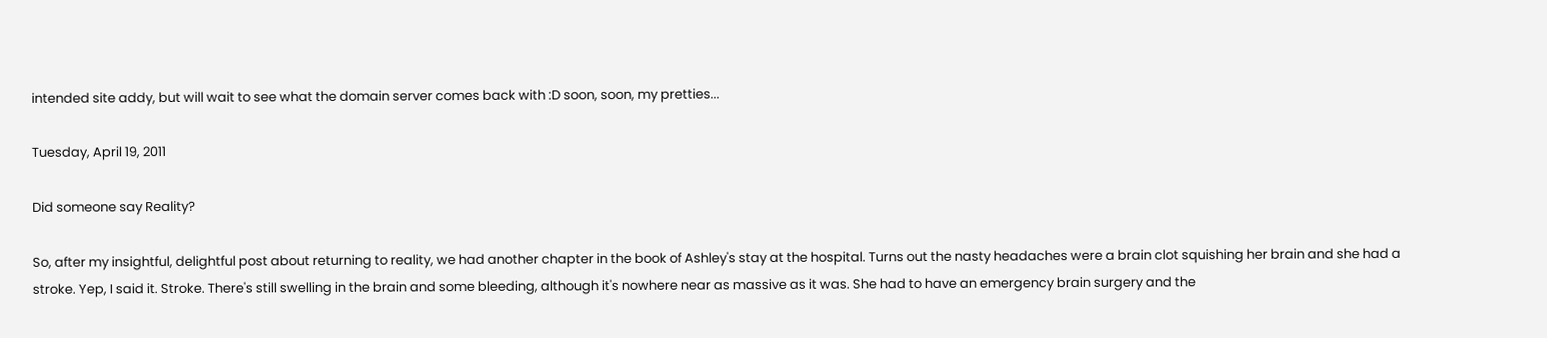intended site addy, but will wait to see what the domain server comes back with :D soon, soon, my pretties...

Tuesday, April 19, 2011

Did someone say Reality?

So, after my insightful, delightful post about returning to reality, we had another chapter in the book of Ashley's stay at the hospital. Turns out the nasty headaches were a brain clot squishing her brain and she had a stroke. Yep, I said it. Stroke. There's still swelling in the brain and some bleeding, although it's nowhere near as massive as it was. She had to have an emergency brain surgery and the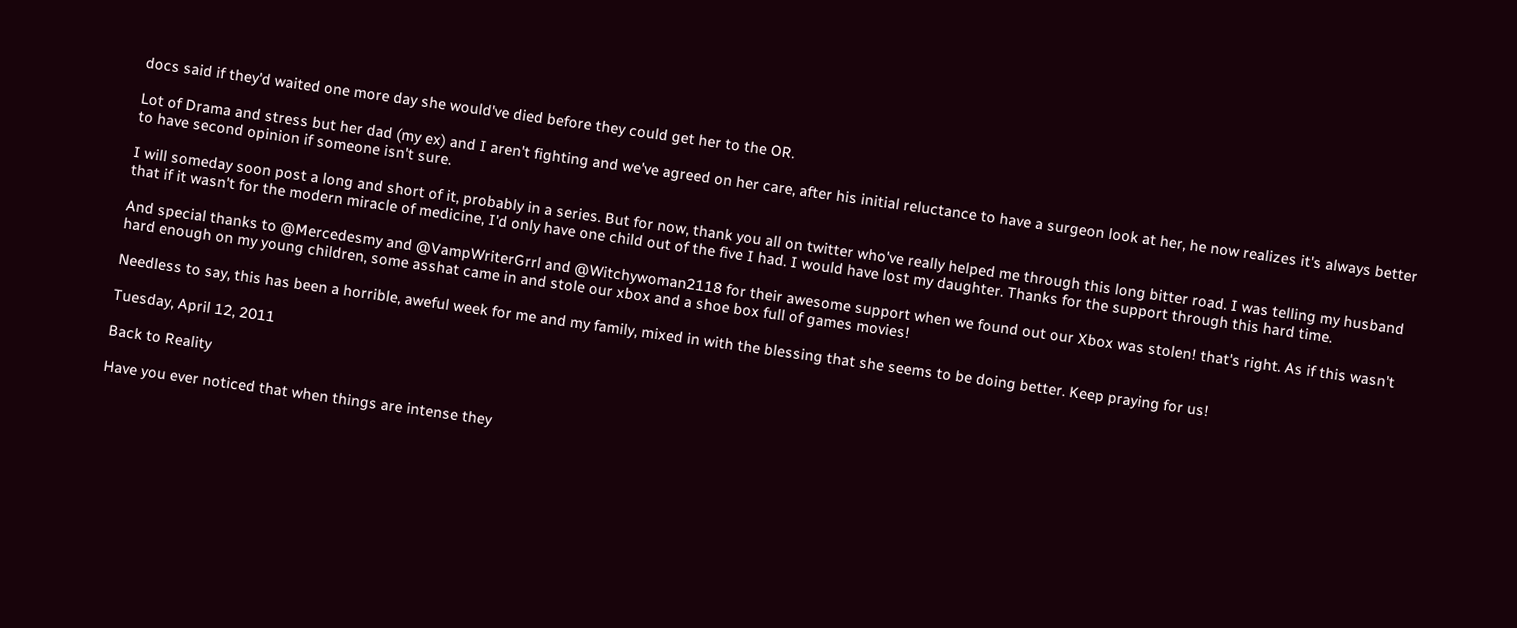docs said if they'd waited one more day she would've died before they could get her to the OR.

Lot of Drama and stress but her dad (my ex) and I aren't fighting and we've agreed on her care, after his initial reluctance to have a surgeon look at her, he now realizes it's always better to have second opinion if someone isn't sure.

I will someday soon post a long and short of it, probably in a series. But for now, thank you all on twitter who've really helped me through this long bitter road. I was telling my husband that if it wasn't for the modern miracle of medicine, I'd only have one child out of the five I had. I would have lost my daughter. Thanks for the support through this hard time.

And special thanks to @Mercedesmy and @VampWriterGrrl and @Witchywoman2118 for their awesome support when we found out our Xbox was stolen! that's right. As if this wasn't hard enough on my young children, some asshat came in and stole our xbox and a shoe box full of games movies!

Needless to say, this has been a horrible, aweful week for me and my family, mixed in with the blessing that she seems to be doing better. Keep praying for us!

Tuesday, April 12, 2011

Back to Reality

Have you ever noticed that when things are intense they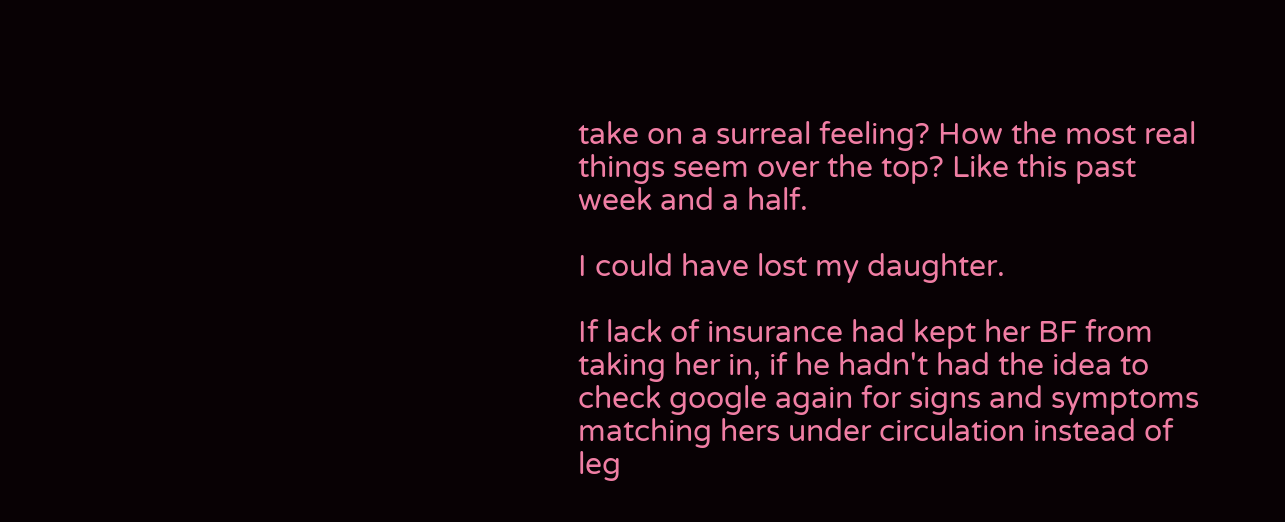take on a surreal feeling? How the most real things seem over the top? Like this past week and a half.

I could have lost my daughter.

If lack of insurance had kept her BF from taking her in, if he hadn't had the idea to check google again for signs and symptoms matching hers under circulation instead of leg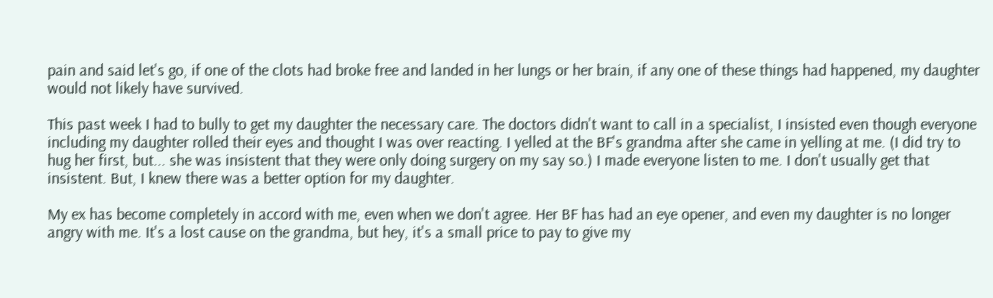pain and said let's go, if one of the clots had broke free and landed in her lungs or her brain, if any one of these things had happened, my daughter would not likely have survived.

This past week I had to bully to get my daughter the necessary care. The doctors didn't want to call in a specialist, I insisted even though everyone including my daughter rolled their eyes and thought I was over reacting. I yelled at the BF's grandma after she came in yelling at me. (I did try to hug her first, but... she was insistent that they were only doing surgery on my say so.) I made everyone listen to me. I don't usually get that insistent. But, I knew there was a better option for my daughter.

My ex has become completely in accord with me, even when we don't agree. Her BF has had an eye opener, and even my daughter is no longer angry with me. It's a lost cause on the grandma, but hey, it's a small price to pay to give my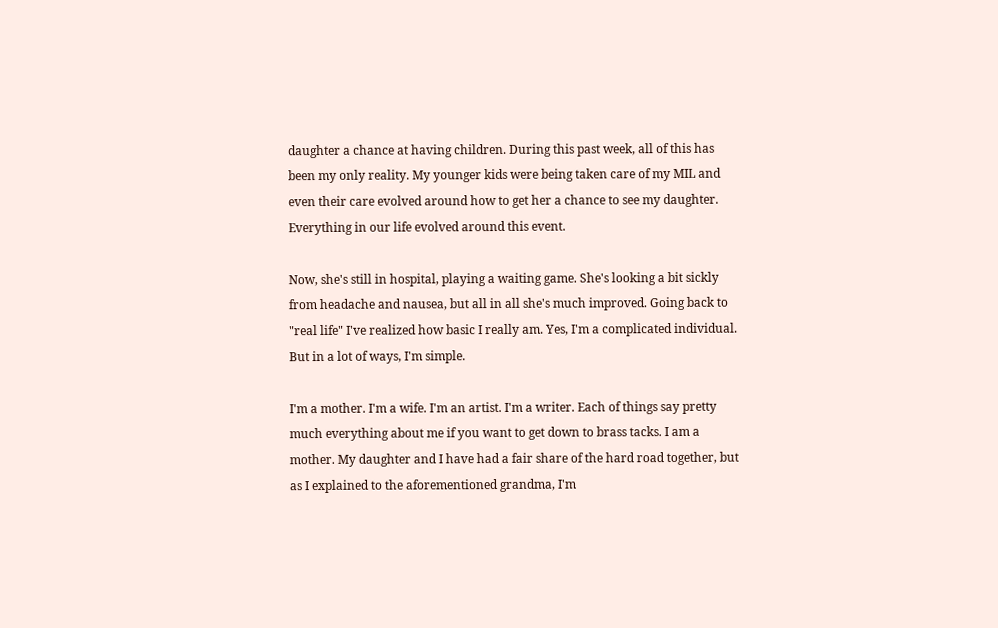daughter a chance at having children. During this past week, all of this has been my only reality. My younger kids were being taken care of my MIL and even their care evolved around how to get her a chance to see my daughter. Everything in our life evolved around this event.

Now, she's still in hospital, playing a waiting game. She's looking a bit sickly from headache and nausea, but all in all she's much improved. Going back to "real life" I've realized how basic I really am. Yes, I'm a complicated individual. But in a lot of ways, I'm simple.

I'm a mother. I'm a wife. I'm an artist. I'm a writer. Each of things say pretty much everything about me if you want to get down to brass tacks. I am a mother. My daughter and I have had a fair share of the hard road together, but as I explained to the aforementioned grandma, I'm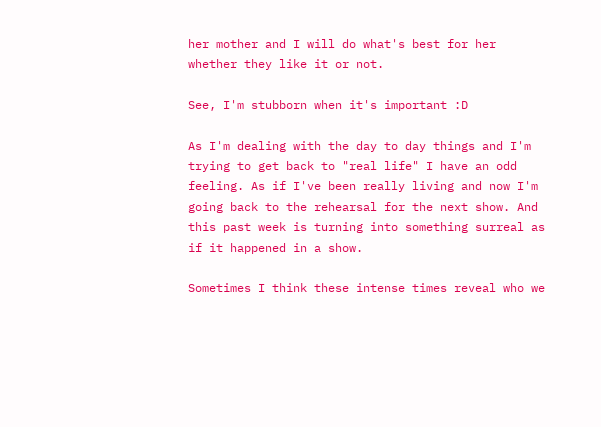her mother and I will do what's best for her whether they like it or not.

See, I'm stubborn when it's important :D

As I'm dealing with the day to day things and I'm trying to get back to "real life" I have an odd feeling. As if I've been really living and now I'm going back to the rehearsal for the next show. And this past week is turning into something surreal as if it happened in a show.

Sometimes I think these intense times reveal who we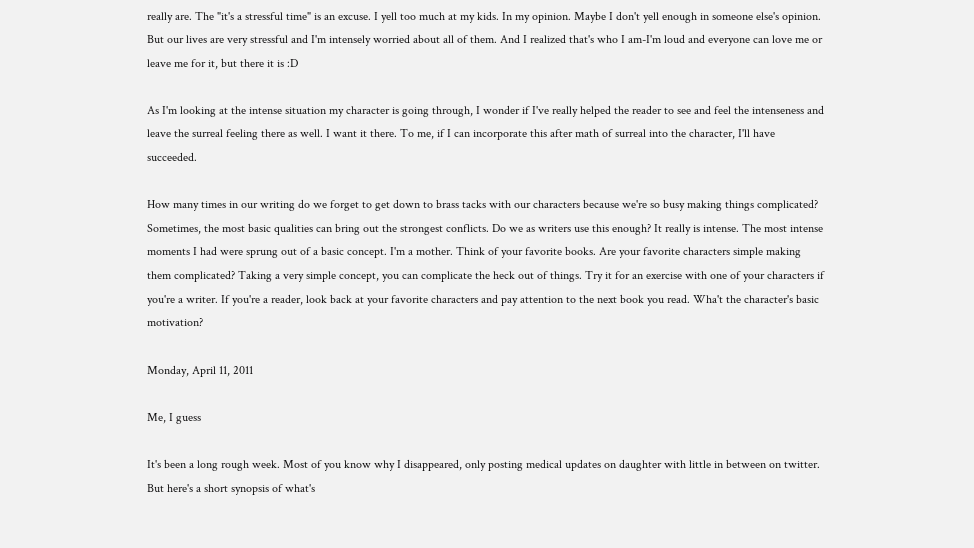really are. The "it's a stressful time" is an excuse. I yell too much at my kids. In my opinion. Maybe I don't yell enough in someone else's opinion. But our lives are very stressful and I'm intensely worried about all of them. And I realized that's who I am-I'm loud and everyone can love me or leave me for it, but there it is :D

As I'm looking at the intense situation my character is going through, I wonder if I've really helped the reader to see and feel the intenseness and leave the surreal feeling there as well. I want it there. To me, if I can incorporate this after math of surreal into the character, I'll have succeeded.

How many times in our writing do we forget to get down to brass tacks with our characters because we're so busy making things complicated? Sometimes, the most basic qualities can bring out the strongest conflicts. Do we as writers use this enough? It really is intense. The most intense moments I had were sprung out of a basic concept. I'm a mother. Think of your favorite books. Are your favorite characters simple making them complicated? Taking a very simple concept, you can complicate the heck out of things. Try it for an exercise with one of your characters if you're a writer. If you're a reader, look back at your favorite characters and pay attention to the next book you read. Wha't the character's basic motivation?

Monday, April 11, 2011

Me, I guess

It's been a long rough week. Most of you know why I disappeared, only posting medical updates on daughter with little in between on twitter. But here's a short synopsis of what's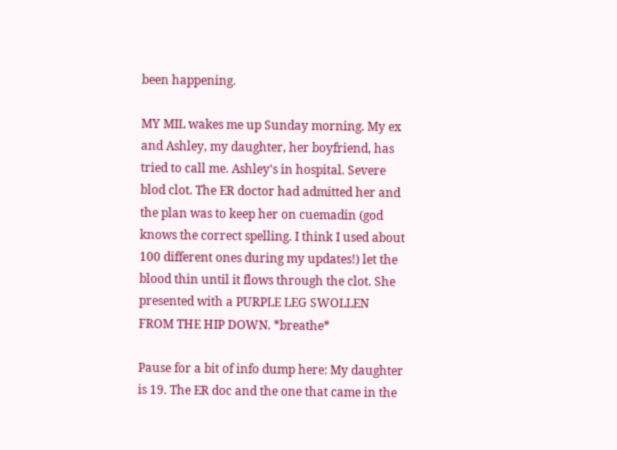been happening.

MY MIL wakes me up Sunday morning. My ex and Ashley, my daughter, her boyfriend, has tried to call me. Ashley's in hospital. Severe blod clot. The ER doctor had admitted her and the plan was to keep her on cuemadin (god knows the correct spelling. I think I used about 100 different ones during my updates!) let the blood thin until it flows through the clot. She presented with a PURPLE LEG SWOLLEN FROM THE HIP DOWN. *breathe*

Pause for a bit of info dump here: My daughter is 19. The ER doc and the one that came in the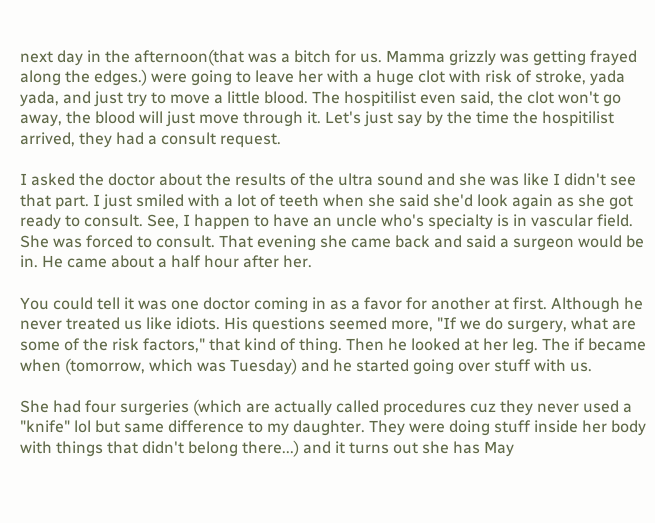next day in the afternoon(that was a bitch for us. Mamma grizzly was getting frayed along the edges.) were going to leave her with a huge clot with risk of stroke, yada yada, and just try to move a little blood. The hospitilist even said, the clot won't go away, the blood will just move through it. Let's just say by the time the hospitilist arrived, they had a consult request.

I asked the doctor about the results of the ultra sound and she was like I didn't see that part. I just smiled with a lot of teeth when she said she'd look again as she got ready to consult. See, I happen to have an uncle who's specialty is in vascular field. She was forced to consult. That evening she came back and said a surgeon would be in. He came about a half hour after her.

You could tell it was one doctor coming in as a favor for another at first. Although he never treated us like idiots. His questions seemed more, "If we do surgery, what are some of the risk factors," that kind of thing. Then he looked at her leg. The if became when (tomorrow, which was Tuesday) and he started going over stuff with us.

She had four surgeries (which are actually called procedures cuz they never used a "knife" lol but same difference to my daughter. They were doing stuff inside her body with things that didn't belong there...) and it turns out she has May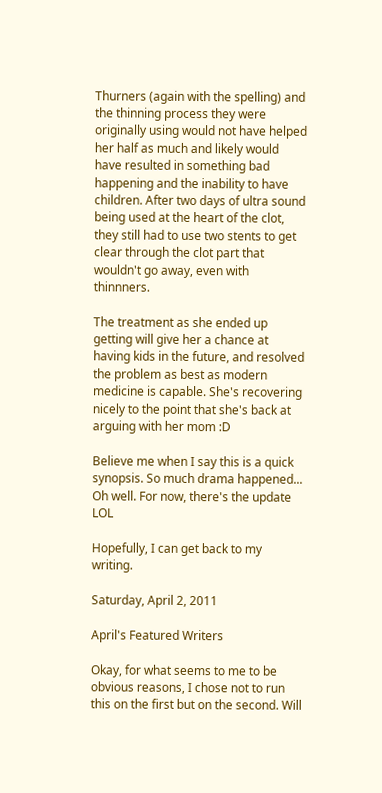Thurners (again with the spelling) and the thinning process they were originally using would not have helped her half as much and likely would have resulted in something bad happening and the inability to have children. After two days of ultra sound being used at the heart of the clot, they still had to use two stents to get clear through the clot part that wouldn't go away, even with thinnners.

The treatment as she ended up getting will give her a chance at having kids in the future, and resolved the problem as best as modern medicine is capable. She's recovering nicely to the point that she's back at arguing with her mom :D

Believe me when I say this is a quick synopsis. So much drama happened... Oh well. For now, there's the update LOL

Hopefully, I can get back to my writing.

Saturday, April 2, 2011

April's Featured Writers

Okay, for what seems to me to be obvious reasons, I chose not to run this on the first but on the second. Will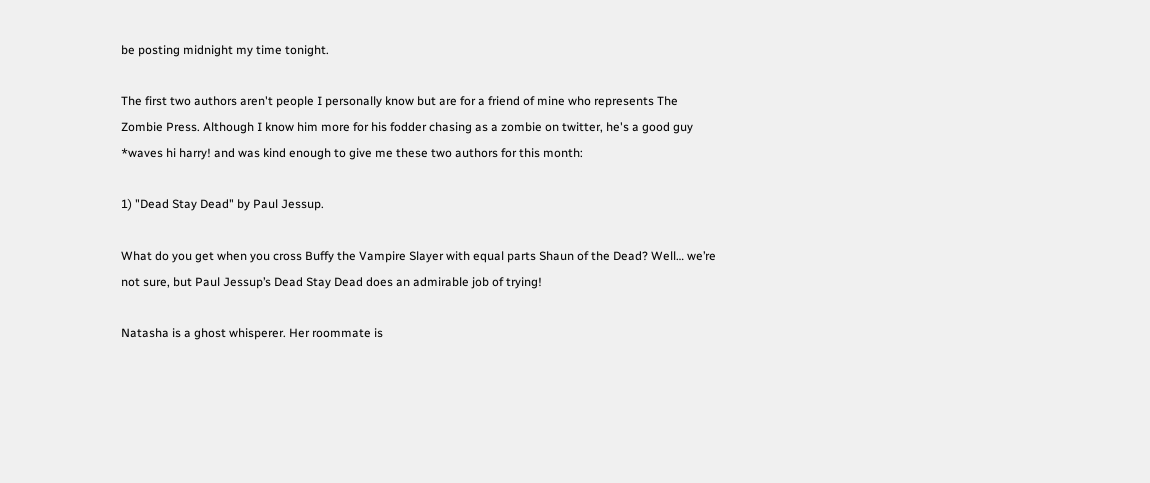be posting midnight my time tonight.

The first two authors aren't people I personally know but are for a friend of mine who represents The Zombie Press. Although I know him more for his fodder chasing as a zombie on twitter, he's a good guy *waves hi harry! and was kind enough to give me these two authors for this month:

1) "Dead Stay Dead" by Paul Jessup.

What do you get when you cross Buffy the Vampire Slayer with equal parts Shaun of the Dead? Well… we’re not sure, but Paul Jessup’s Dead Stay Dead does an admirable job of trying!

Natasha is a ghost whisperer. Her roommate is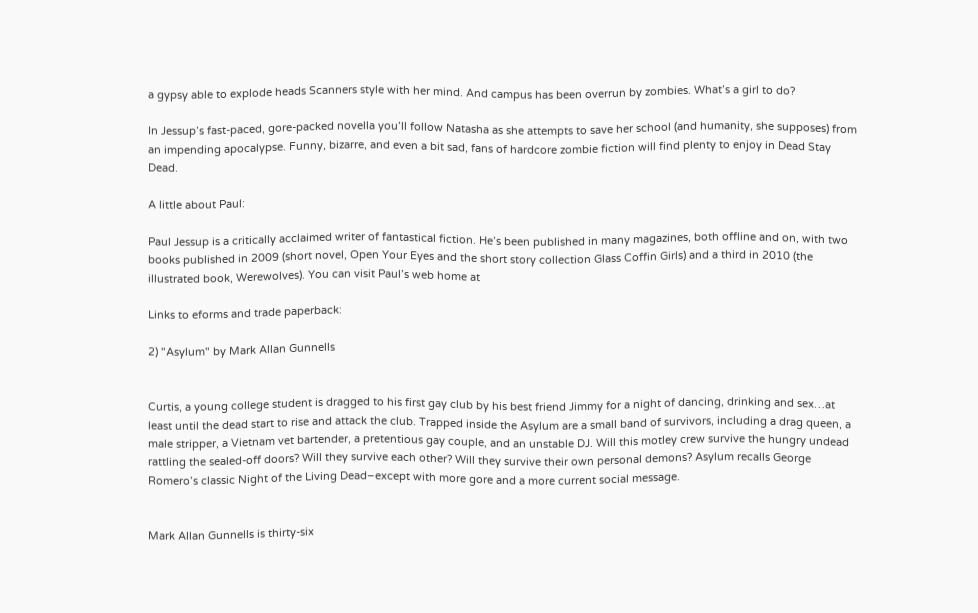a gypsy able to explode heads Scanners style with her mind. And campus has been overrun by zombies. What’s a girl to do?

In Jessup’s fast-paced, gore-packed novella you’ll follow Natasha as she attempts to save her school (and humanity, she supposes) from an impending apocalypse. Funny, bizarre, and even a bit sad, fans of hardcore zombie fiction will find plenty to enjoy in Dead Stay Dead.

A little about Paul:

Paul Jessup is a critically acclaimed writer of fantastical fiction. He’s been published in many magazines, both offline and on, with two books published in 2009 (short novel, Open Your Eyes and the short story collection Glass Coffin Girls) and a third in 2010 (the illustrated book, Werewolves). You can visit Paul’s web home at

Links to eforms and trade paperback:

2) "Asylum" by Mark Allan Gunnells


Curtis, a young college student is dragged to his first gay club by his best friend Jimmy for a night of dancing, drinking and sex…at least until the dead start to rise and attack the club. Trapped inside the Asylum are a small band of survivors, including a drag queen, a male stripper, a Vietnam vet bartender, a pretentious gay couple, and an unstable DJ. Will this motley crew survive the hungry undead rattling the sealed-off doors? Will they survive each other? Will they survive their own personal demons? Asylum recalls George Romero’s classic Night of the Living Dead–except with more gore and a more current social message.


Mark Allan Gunnells is thirty-six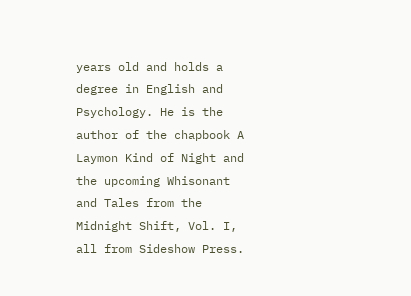years old and holds a degree in English and Psychology. He is the author of the chapbook A Laymon Kind of Night and the upcoming Whisonant and Tales from the Midnight Shift, Vol. I, all from Sideshow Press.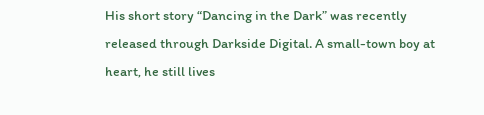His short story “Dancing in the Dark” was recently released through Darkside Digital. A small-town boy at heart, he still lives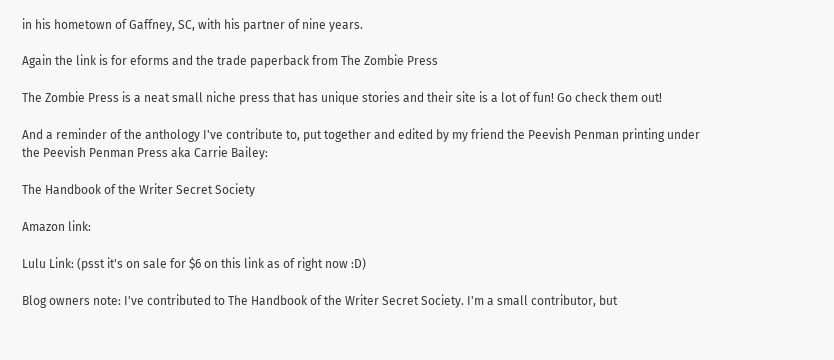in his hometown of Gaffney, SC, with his partner of nine years.

Again the link is for eforms and the trade paperback from The Zombie Press

The Zombie Press is a neat small niche press that has unique stories and their site is a lot of fun! Go check them out!

And a reminder of the anthology I've contribute to, put together and edited by my friend the Peevish Penman printing under the Peevish Penman Press aka Carrie Bailey:

The Handbook of the Writer Secret Society

Amazon link:

Lulu Link: (psst it's on sale for $6 on this link as of right now :D)

Blog owners note: I've contributed to The Handbook of the Writer Secret Society. I'm a small contributor, but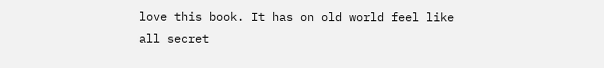love this book. It has on old world feel like all secret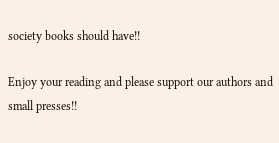society books should have!!

Enjoy your reading and please support our authors and small presses!!